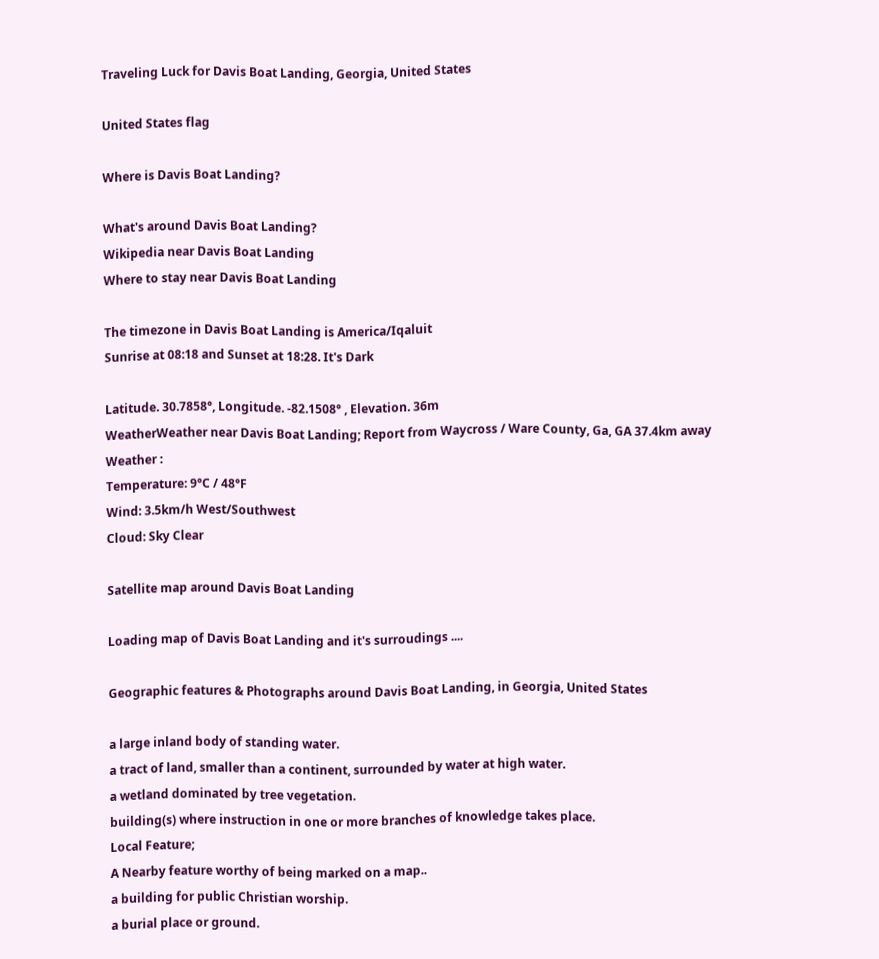Traveling Luck for Davis Boat Landing, Georgia, United States

United States flag

Where is Davis Boat Landing?

What's around Davis Boat Landing?
Wikipedia near Davis Boat Landing
Where to stay near Davis Boat Landing

The timezone in Davis Boat Landing is America/Iqaluit
Sunrise at 08:18 and Sunset at 18:28. It's Dark

Latitude. 30.7858°, Longitude. -82.1508° , Elevation. 36m
WeatherWeather near Davis Boat Landing; Report from Waycross / Ware County, Ga, GA 37.4km away
Weather :
Temperature: 9°C / 48°F
Wind: 3.5km/h West/Southwest
Cloud: Sky Clear

Satellite map around Davis Boat Landing

Loading map of Davis Boat Landing and it's surroudings ....

Geographic features & Photographs around Davis Boat Landing, in Georgia, United States

a large inland body of standing water.
a tract of land, smaller than a continent, surrounded by water at high water.
a wetland dominated by tree vegetation.
building(s) where instruction in one or more branches of knowledge takes place.
Local Feature;
A Nearby feature worthy of being marked on a map..
a building for public Christian worship.
a burial place or ground.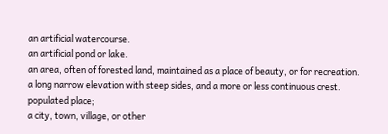an artificial watercourse.
an artificial pond or lake.
an area, often of forested land, maintained as a place of beauty, or for recreation.
a long narrow elevation with steep sides, and a more or less continuous crest.
populated place;
a city, town, village, or other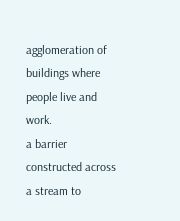agglomeration of buildings where people live and work.
a barrier constructed across a stream to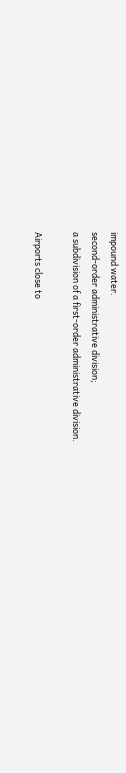impound water.
second-order administrative division;
a subdivision of a first-order administrative division.

Airports close to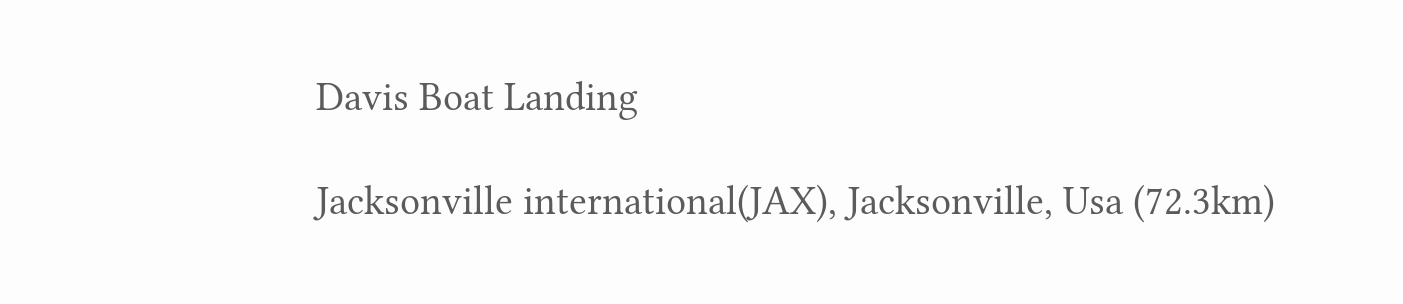Davis Boat Landing

Jacksonville international(JAX), Jacksonville, Usa (72.3km)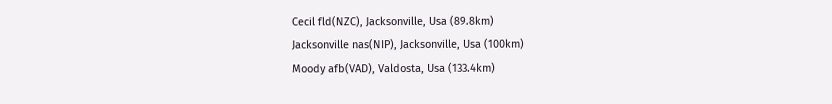Cecil fld(NZC), Jacksonville, Usa (89.8km)
Jacksonville nas(NIP), Jacksonville, Usa (100km)
Moody afb(VAD), Valdosta, Usa (133.4km)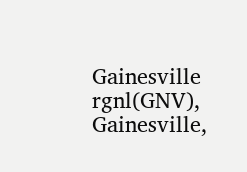Gainesville rgnl(GNV), Gainesville,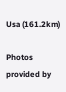Usa (161.2km)

Photos provided by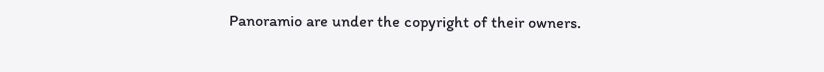Panoramio are under the copyright of their owners.